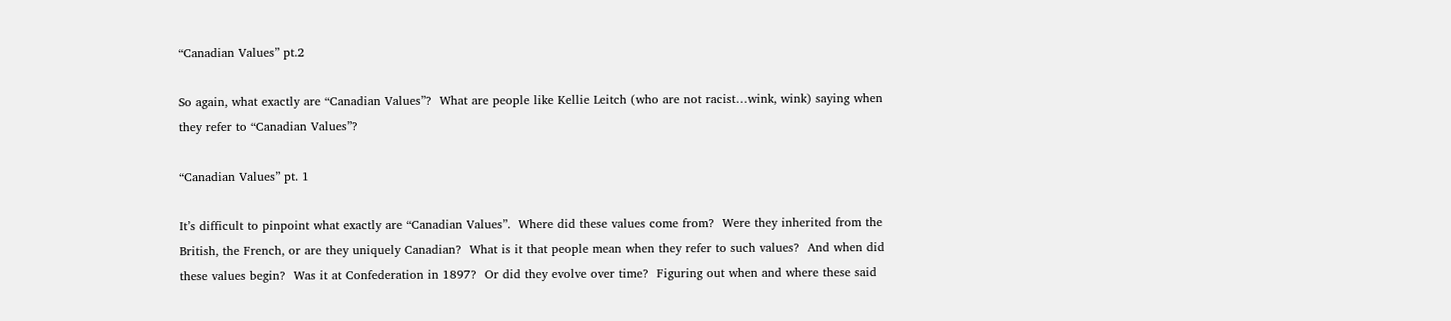“Canadian Values” pt.2

So again, what exactly are “Canadian Values”?  What are people like Kellie Leitch (who are not racist…wink, wink) saying when they refer to “Canadian Values”?

“Canadian Values” pt. 1

It’s difficult to pinpoint what exactly are “Canadian Values”.  Where did these values come from?  Were they inherited from the British, the French, or are they uniquely Canadian?  What is it that people mean when they refer to such values?  And when did these values begin?  Was it at Confederation in 1897?  Or did they evolve over time?  Figuring out when and where these said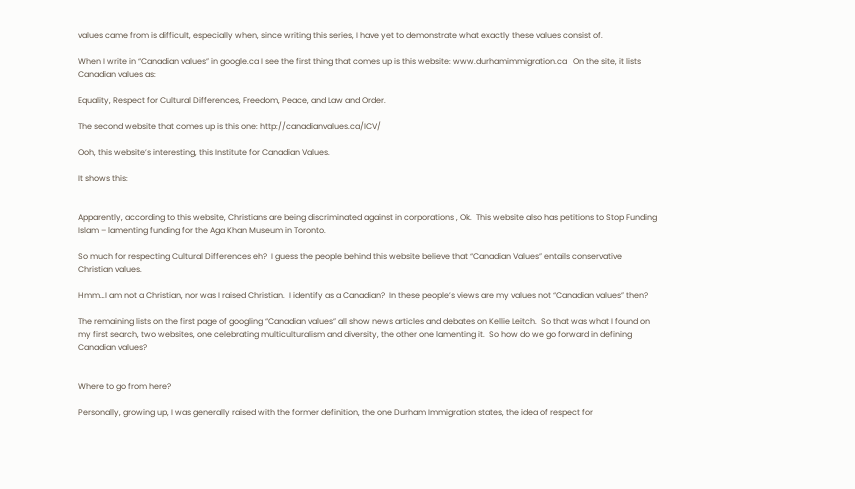values came from is difficult, especially when, since writing this series, I have yet to demonstrate what exactly these values consist of.

When I write in “Canadian values” in google.ca I see the first thing that comes up is this website: www.durhamimmigration.ca   On the site, it lists Canadian values as:

Equality, Respect for Cultural Differences, Freedom, Peace, and Law and Order.

The second website that comes up is this one: http://canadianvalues.ca/ICV/

Ooh, this website’s interesting, this Institute for Canadian Values.

It shows this:


Apparently, according to this website, Christians are being discriminated against in corporations , Ok.  This website also has petitions to Stop Funding Islam – lamenting funding for the Aga Khan Museum in Toronto.

So much for respecting Cultural Differences eh?  I guess the people behind this website believe that “Canadian Values” entails conservative Christian values.

Hmm…I am not a Christian, nor was I raised Christian.  I identify as a Canadian?  In these people’s views are my values not “Canadian values” then?

The remaining lists on the first page of googling “Canadian values” all show news articles and debates on Kellie Leitch.  So that was what I found on my first search, two websites, one celebrating multiculturalism and diversity, the other one lamenting it.  So how do we go forward in defining Canadian values?


Where to go from here?

Personally, growing up, I was generally raised with the former definition, the one Durham Immigration states, the idea of respect for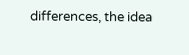differences, the idea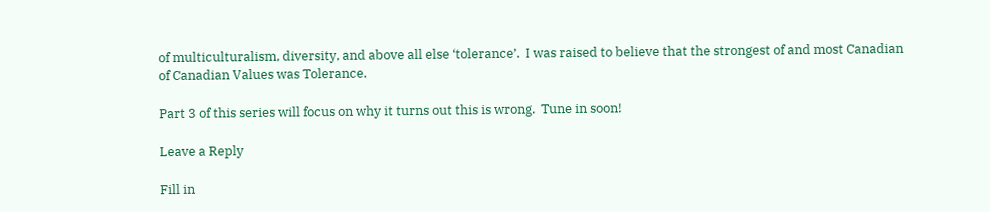of multiculturalism, diversity, and above all else ‘tolerance’.  I was raised to believe that the strongest of and most Canadian of Canadian Values was Tolerance.

Part 3 of this series will focus on why it turns out this is wrong.  Tune in soon!

Leave a Reply

Fill in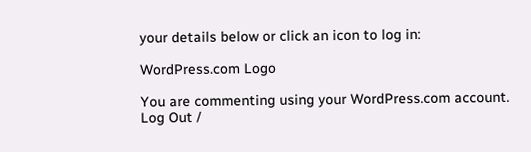your details below or click an icon to log in:

WordPress.com Logo

You are commenting using your WordPress.com account. Log Out /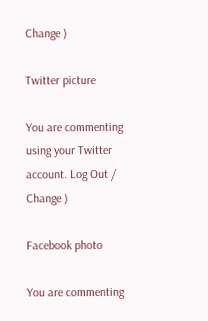Change )

Twitter picture

You are commenting using your Twitter account. Log Out / Change )

Facebook photo

You are commenting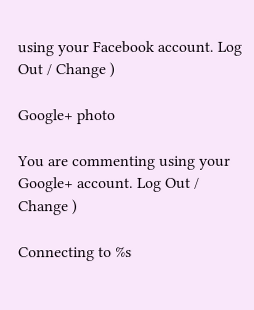using your Facebook account. Log Out / Change )

Google+ photo

You are commenting using your Google+ account. Log Out / Change )

Connecting to %s